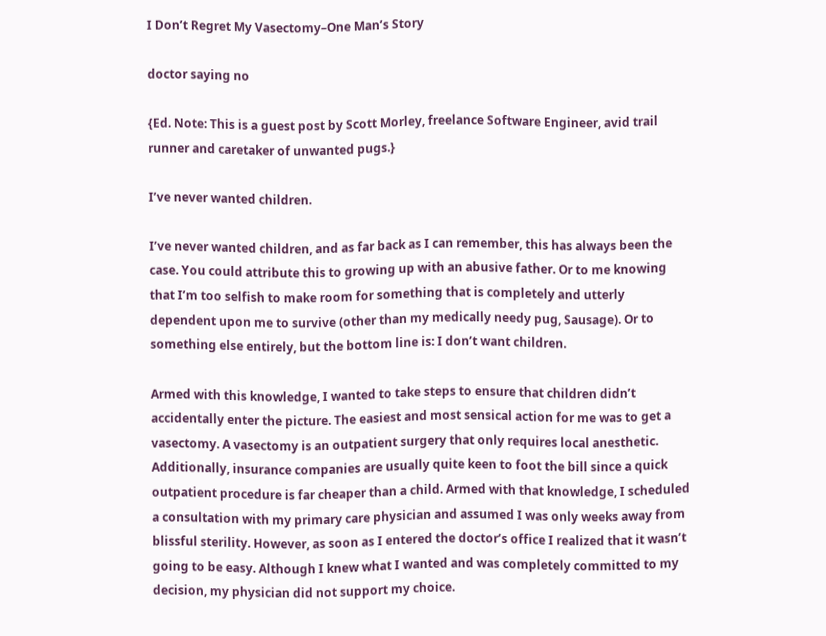I Don’t Regret My Vasectomy–One Man’s Story

doctor saying no

{Ed. Note: This is a guest post by Scott Morley, freelance Software Engineer, avid trail runner and caretaker of unwanted pugs.}

I’ve never wanted children.

I’ve never wanted children, and as far back as I can remember, this has always been the case. You could attribute this to growing up with an abusive father. Or to me knowing that I’m too selfish to make room for something that is completely and utterly dependent upon me to survive (other than my medically needy pug, Sausage). Or to something else entirely, but the bottom line is: I don’t want children.

Armed with this knowledge, I wanted to take steps to ensure that children didn’t accidentally enter the picture. The easiest and most sensical action for me was to get a vasectomy. A vasectomy is an outpatient surgery that only requires local anesthetic. Additionally, insurance companies are usually quite keen to foot the bill since a quick outpatient procedure is far cheaper than a child. Armed with that knowledge, I scheduled a consultation with my primary care physician and assumed I was only weeks away from blissful sterility. However, as soon as I entered the doctor’s office I realized that it wasn’t going to be easy. Although I knew what I wanted and was completely committed to my decision, my physician did not support my choice.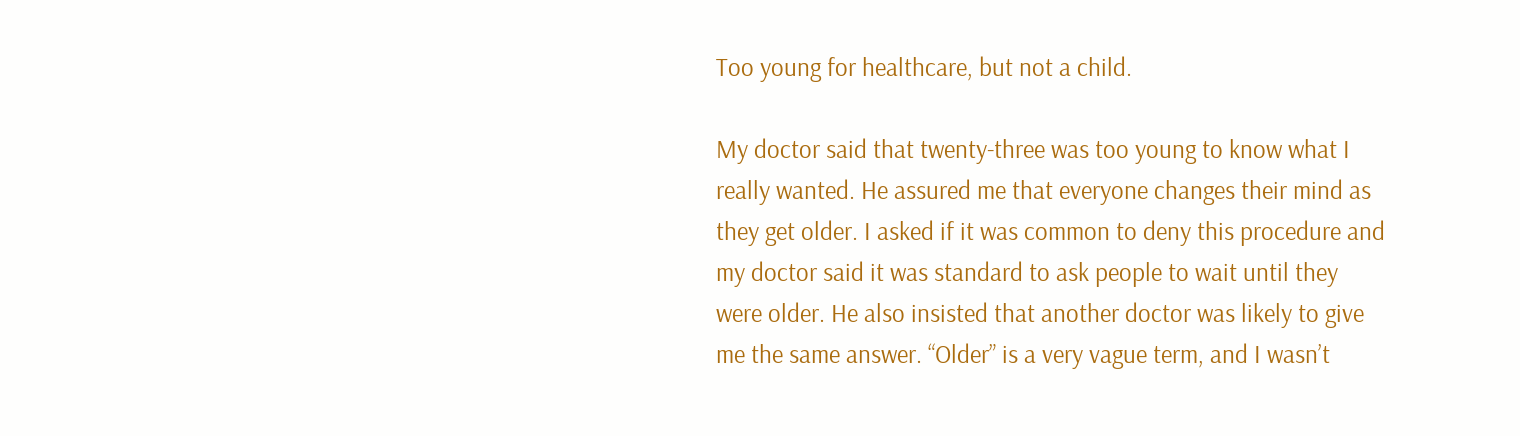Too young for healthcare, but not a child.

My doctor said that twenty-three was too young to know what I really wanted. He assured me that everyone changes their mind as they get older. I asked if it was common to deny this procedure and my doctor said it was standard to ask people to wait until they were older. He also insisted that another doctor was likely to give me the same answer. “Older” is a very vague term, and I wasn’t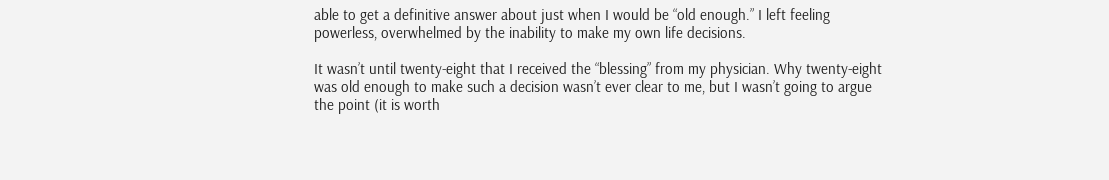able to get a definitive answer about just when I would be “old enough.” I left feeling powerless, overwhelmed by the inability to make my own life decisions.

It wasn’t until twenty-eight that I received the “blessing” from my physician. Why twenty-eight was old enough to make such a decision wasn’t ever clear to me, but I wasn’t going to argue the point (it is worth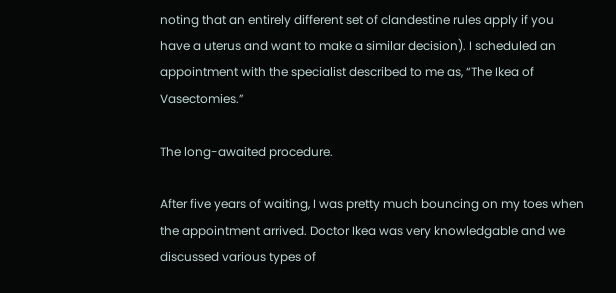noting that an entirely different set of clandestine rules apply if you have a uterus and want to make a similar decision). I scheduled an appointment with the specialist described to me as, “The Ikea of Vasectomies.”

The long-awaited procedure.

After five years of waiting, I was pretty much bouncing on my toes when the appointment arrived. Doctor Ikea was very knowledgable and we discussed various types of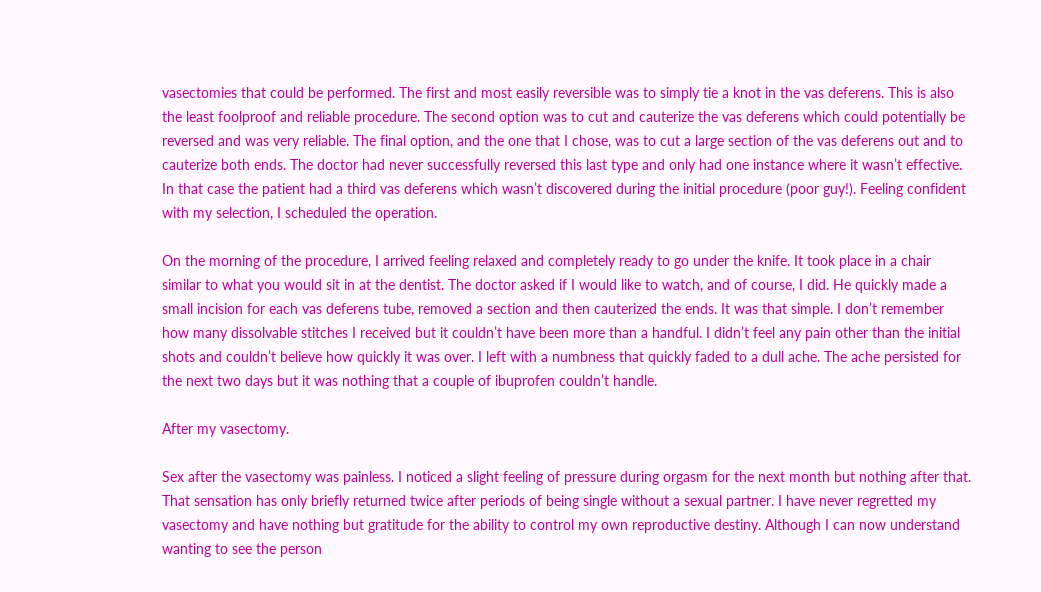vasectomies that could be performed. The first and most easily reversible was to simply tie a knot in the vas deferens. This is also the least foolproof and reliable procedure. The second option was to cut and cauterize the vas deferens which could potentially be reversed and was very reliable. The final option, and the one that I chose, was to cut a large section of the vas deferens out and to cauterize both ends. The doctor had never successfully reversed this last type and only had one instance where it wasn’t effective. In that case the patient had a third vas deferens which wasn’t discovered during the initial procedure (poor guy!). Feeling confident with my selection, I scheduled the operation.

On the morning of the procedure, I arrived feeling relaxed and completely ready to go under the knife. It took place in a chair similar to what you would sit in at the dentist. The doctor asked if I would like to watch, and of course, I did. He quickly made a small incision for each vas deferens tube, removed a section and then cauterized the ends. It was that simple. I don’t remember how many dissolvable stitches I received but it couldn’t have been more than a handful. I didn’t feel any pain other than the initial shots and couldn’t believe how quickly it was over. I left with a numbness that quickly faded to a dull ache. The ache persisted for the next two days but it was nothing that a couple of ibuprofen couldn’t handle.

After my vasectomy.

Sex after the vasectomy was painless. I noticed a slight feeling of pressure during orgasm for the next month but nothing after that. That sensation has only briefly returned twice after periods of being single without a sexual partner. I have never regretted my vasectomy and have nothing but gratitude for the ability to control my own reproductive destiny. Although I can now understand wanting to see the person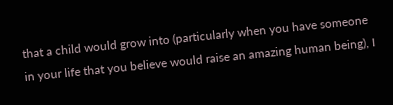that a child would grow into (particularly when you have someone in your life that you believe would raise an amazing human being), I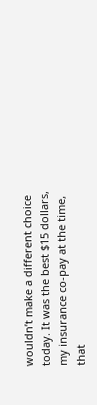wouldn’t make a different choice today. It was the best $15 dollars, my insurance co-pay at the time, that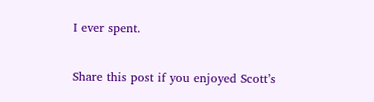I ever spent.

Share this post if you enjoyed Scott’s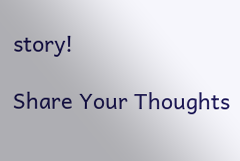story!

Share Your Thoughts